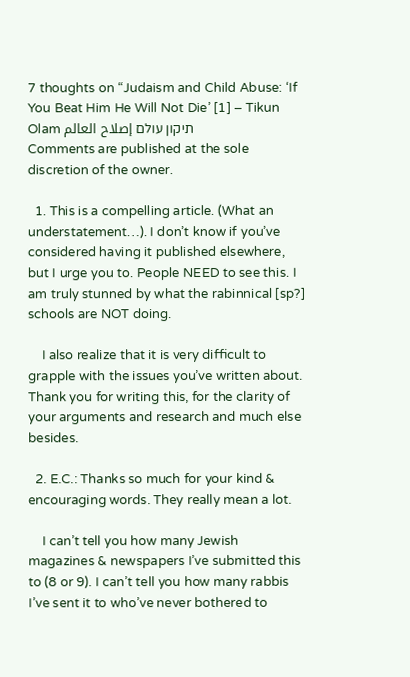7 thoughts on “Judaism and Child Abuse: ‘If You Beat Him He Will Not Die’ [1] – Tikun Olam תיקון עולם إصلاح العالم
Comments are published at the sole discretion of the owner.

  1. This is a compelling article. (What an understatement…). I don’t know if you’ve considered having it published elsewhere, but I urge you to. People NEED to see this. I am truly stunned by what the rabinnical [sp?] schools are NOT doing.

    I also realize that it is very difficult to grapple with the issues you’ve written about. Thank you for writing this, for the clarity of your arguments and research and much else besides.

  2. E.C.: Thanks so much for your kind & encouraging words. They really mean a lot.

    I can’t tell you how many Jewish magazines & newspapers I’ve submitted this to (8 or 9). I can’t tell you how many rabbis I’ve sent it to who’ve never bothered to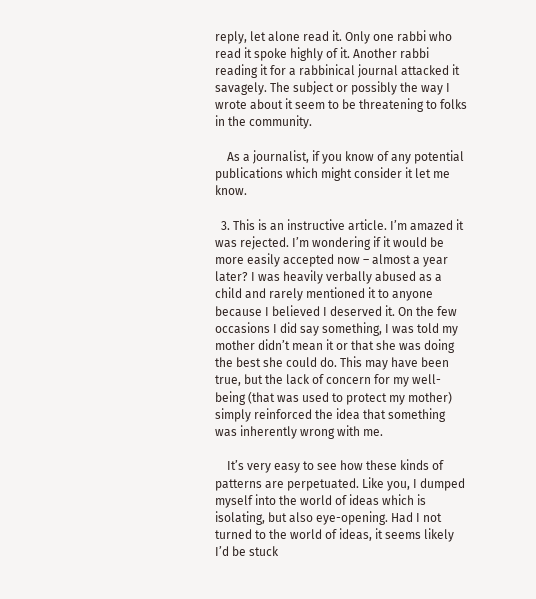reply, let alone read it. Only one rabbi who read it spoke highly of it. Another rabbi reading it for a rabbinical journal attacked it savagely. The subject or possibly the way I wrote about it seem to be threatening to folks in the community.

    As a journalist, if you know of any potential publications which might consider it let me know.

  3. This is an instructive article. I’m amazed it was rejected. I’m wondering if it would be more easily accepted now – almost a year later? I was heavily verbally abused as a child and rarely mentioned it to anyone because I believed I deserved it. On the few occasions I did say something, I was told my mother didn’t mean it or that she was doing the best she could do. This may have been true, but the lack of concern for my well-being (that was used to protect my mother) simply reinforced the idea that something was inherently wrong with me.

    It’s very easy to see how these kinds of patterns are perpetuated. Like you, I dumped myself into the world of ideas which is isolating, but also eye-opening. Had I not turned to the world of ideas, it seems likely I’d be stuck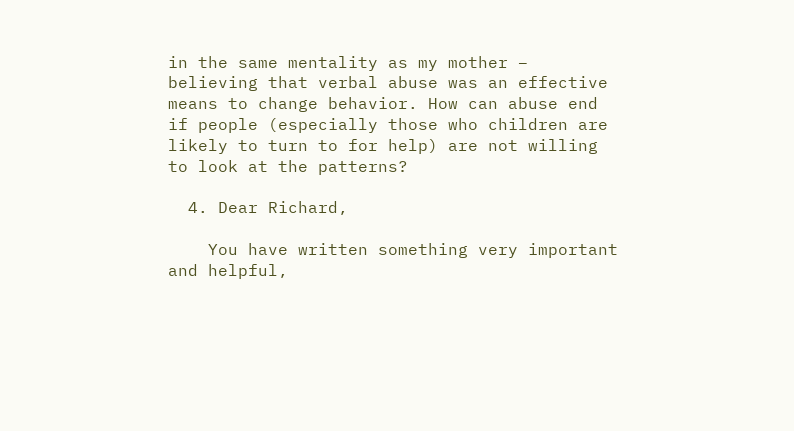in the same mentality as my mother – believing that verbal abuse was an effective means to change behavior. How can abuse end if people (especially those who children are likely to turn to for help) are not willing to look at the patterns?

  4. Dear Richard,

    You have written something very important and helpful,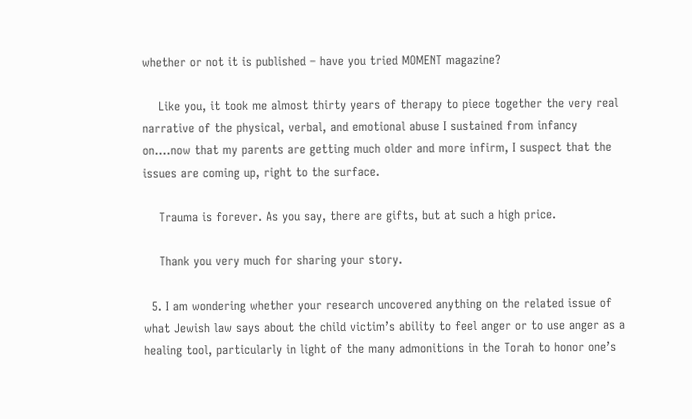whether or not it is published – have you tried MOMENT magazine?

    Like you, it took me almost thirty years of therapy to piece together the very real narrative of the physical, verbal, and emotional abuse I sustained from infancy on….now that my parents are getting much older and more infirm, I suspect that the issues are coming up, right to the surface.

    Trauma is forever. As you say, there are gifts, but at such a high price.

    Thank you very much for sharing your story.

  5. I am wondering whether your research uncovered anything on the related issue of what Jewish law says about the child victim’s ability to feel anger or to use anger as a healing tool, particularly in light of the many admonitions in the Torah to honor one’s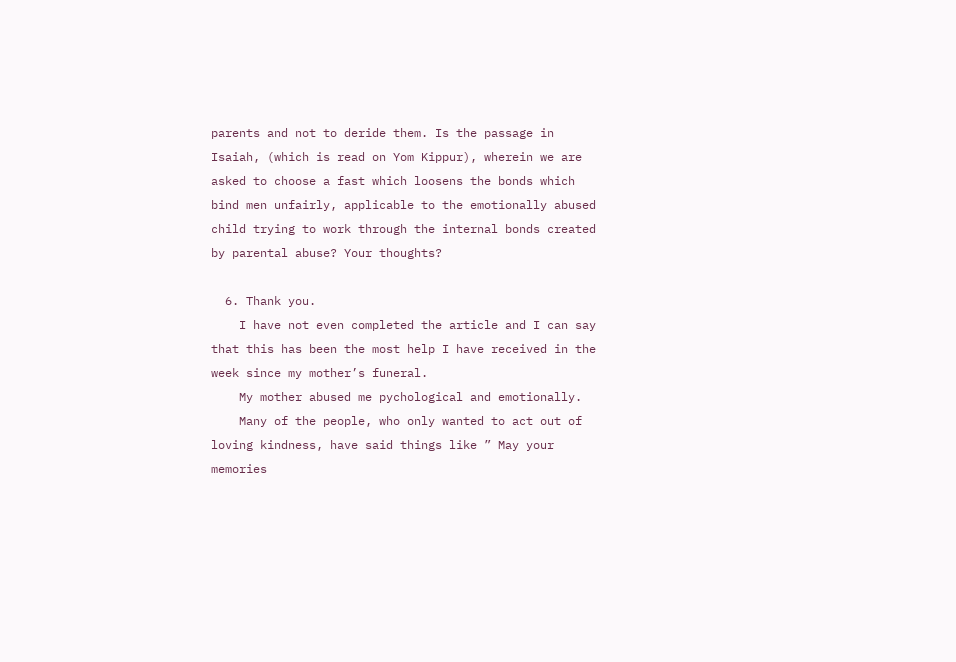parents and not to deride them. Is the passage in Isaiah, (which is read on Yom Kippur), wherein we are asked to choose a fast which loosens the bonds which bind men unfairly, applicable to the emotionally abused child trying to work through the internal bonds created by parental abuse? Your thoughts?

  6. Thank you.
    I have not even completed the article and I can say that this has been the most help I have received in the week since my mother’s funeral.
    My mother abused me pychological and emotionally.
    Many of the people, who only wanted to act out of loving kindness, have said things like ” May your memories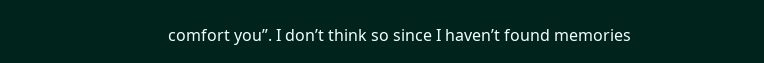comfort you”. I don’t think so since I haven’t found memories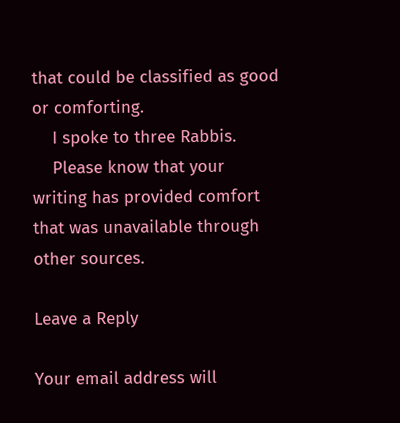that could be classified as good or comforting.
    I spoke to three Rabbis.
    Please know that your writing has provided comfort that was unavailable through other sources.

Leave a Reply

Your email address will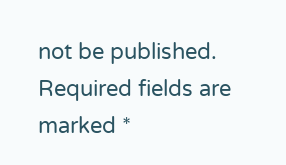not be published. Required fields are marked *